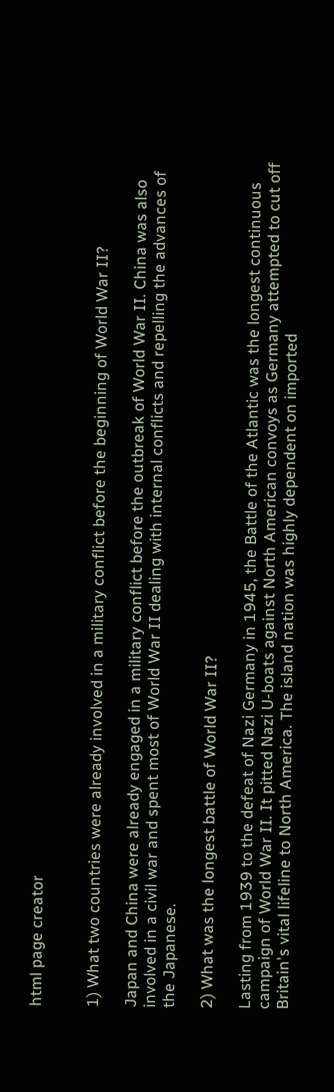html page creator


1) What two countries were already involved in a military conflict before the beginning of World War II?

Japan and China were already engaged in a military conflict before the outbreak of World War II. China was also involved in a civil war and spent most of World War II dealing with internal conflicts and repelling the advances of the Japanese.

2) What was the longest battle of World War II?

Lasting from 1939 to the defeat of Nazi Germany in 1945, the Battle of the Atlantic was the longest continuous campaign of World War II. It pitted Nazi U-boats against North American convoys as Germany attempted to cut off Britain's vital lifeline to North America. The island nation was highly dependent on imported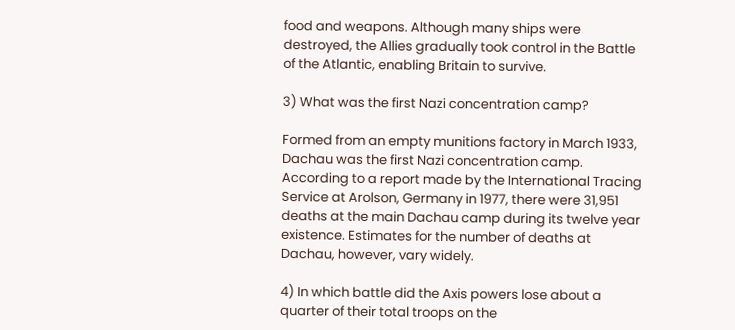food and weapons. Although many ships were destroyed, the Allies gradually took control in the Battle of the Atlantic, enabling Britain to survive.

3) What was the first Nazi concentration camp?

Formed from an empty munitions factory in March 1933, Dachau was the first Nazi concentration camp. According to a report made by the International Tracing Service at Arolson, Germany in 1977, there were 31,951 deaths at the main Dachau camp during its twelve year existence. Estimates for the number of deaths at Dachau, however, vary widely.

4) In which battle did the Axis powers lose about a quarter of their total troops on the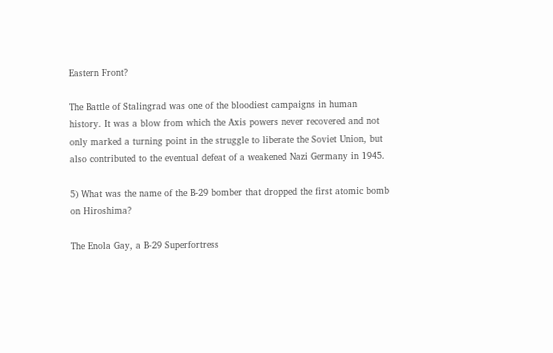Eastern Front?

The Battle of Stalingrad was one of the bloodiest campaigns in human history. It was a blow from which the Axis powers never recovered and not only marked a turning point in the struggle to liberate the Soviet Union, but also contributed to the eventual defeat of a weakened Nazi Germany in 1945.

5) What was the name of the B-29 bomber that dropped the first atomic bomb on Hiroshima?

The Enola Gay, a B-29 Superfortress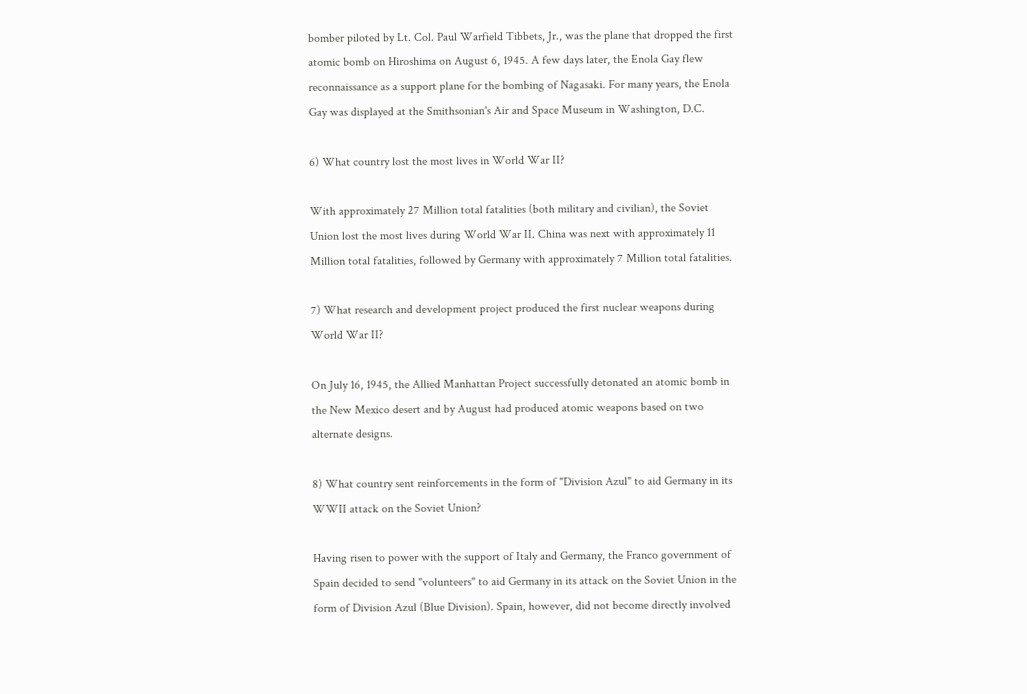bomber piloted by Lt. Col. Paul Warfield Tibbets, Jr., was the plane that dropped the first atomic bomb on Hiroshima on August 6, 1945. A few days later, the Enola Gay flew reconnaissance as a support plane for the bombing of Nagasaki. For many years, the Enola Gay was displayed at the Smithsonian's Air and Space Museum in Washington, D.C.

6) What country lost the most lives in World War II?

With approximately 27 Million total fatalities (both military and civilian), the Soviet Union lost the most lives during World War II. China was next with approximately 11 Million total fatalities, followed by Germany with approximately 7 Million total fatalities.

7) What research and development project produced the first nuclear weapons during World War II?

On July 16, 1945, the Allied Manhattan Project successfully detonated an atomic bomb in the New Mexico desert and by August had produced atomic weapons based on two alternate designs.

8) What country sent reinforcements in the form of "Division Azul" to aid Germany in its WWII attack on the Soviet Union?

Having risen to power with the support of Italy and Germany, the Franco government of Spain decided to send "volunteers" to aid Germany in its attack on the Soviet Union in the form of Division Azul (Blue Division). Spain, however, did not become directly involved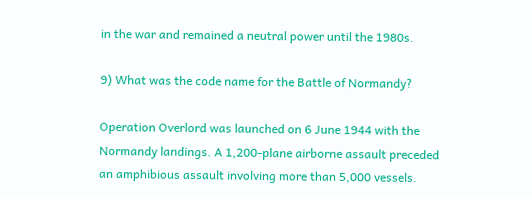in the war and remained a neutral power until the 1980s.

9) What was the code name for the Battle of Normandy?

Operation Overlord was launched on 6 June 1944 with the Normandy landings. A 1,200-plane airborne assault preceded an amphibious assault involving more than 5,000 vessels.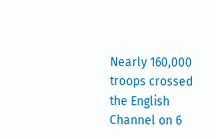Nearly 160,000 troops crossed the English Channel on 6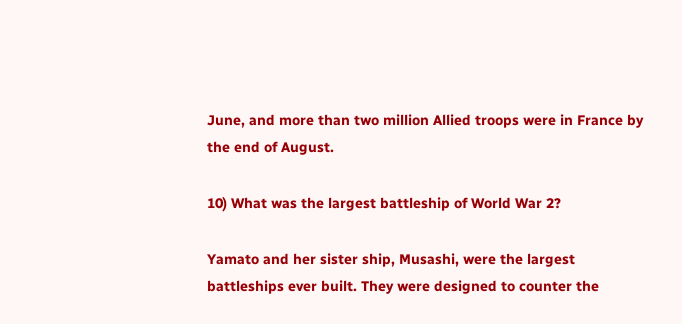June, and more than two million Allied troops were in France by the end of August.

10) What was the largest battleship of World War 2?

Yamato and her sister ship, Musashi, were the largest battleships ever built. They were designed to counter the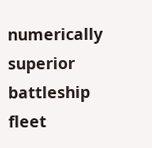numerically superior battleship fleet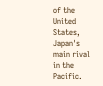of the United States, Japan's main rival in the Pacific.